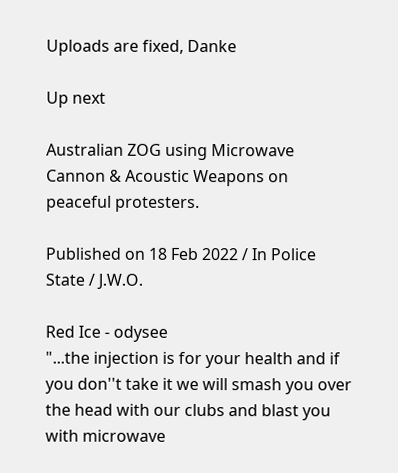Uploads are fixed, Danke

Up next

Australian ZOG using Microwave Cannon & Acoustic Weapons on peaceful protesters.

Published on 18 Feb 2022 / In Police State / J.W.O.

Red Ice - odysee
"...the injection is for your health and if you don''t take it we will smash you over the head with our clubs and blast you with microwave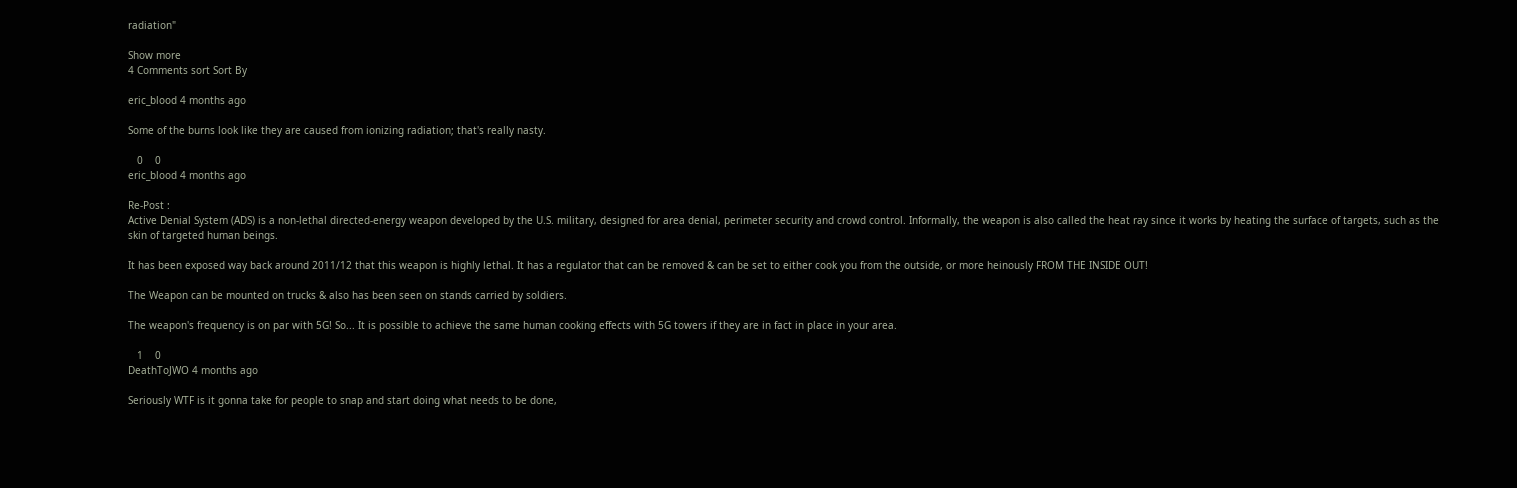radiation"

Show more
4 Comments sort Sort By

eric_blood 4 months ago

Some of the burns look like they are caused from ionizing radiation; that's really nasty.

   0    0
eric_blood 4 months ago

Re-Post :
Active Denial System (ADS) is a non-lethal directed-energy weapon developed by the U.S. military, designed for area denial, perimeter security and crowd control. Informally, the weapon is also called the heat ray since it works by heating the surface of targets, such as the skin of targeted human beings.

It has been exposed way back around 2011/12 that this weapon is highly lethal. It has a regulator that can be removed & can be set to either cook you from the outside, or more heinously FROM THE INSIDE OUT!

The Weapon can be mounted on trucks & also has been seen on stands carried by soldiers.

The weapon's frequency is on par with 5G! So... It is possible to achieve the same human cooking effects with 5G towers if they are in fact in place in your area.

   1    0
DeathToJWO 4 months ago

Seriously WTF is it gonna take for people to snap and start doing what needs to be done,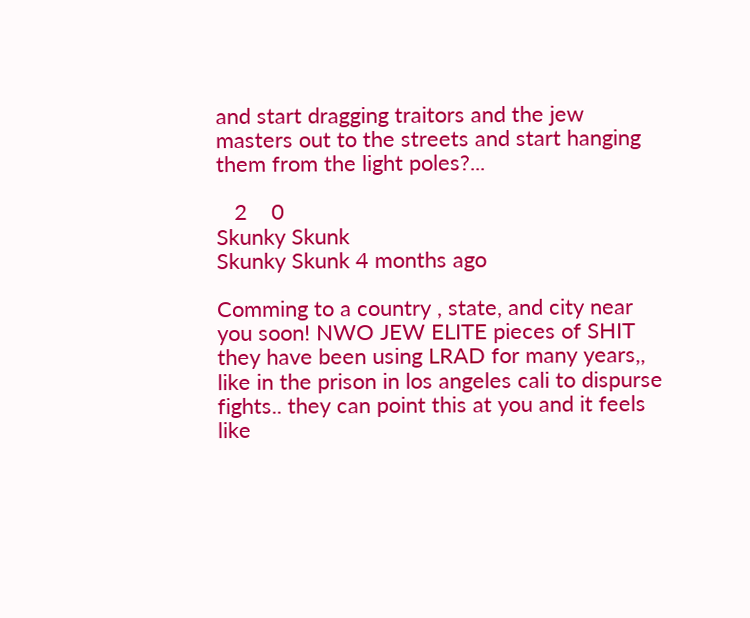and start dragging traitors and the jew masters out to the streets and start hanging them from the light poles?...

   2    0
Skunky Skunk
Skunky Skunk 4 months ago

Comming to a country , state, and city near you soon! NWO JEW ELITE pieces of SHIT
they have been using LRAD for many years,, like in the prison in los angeles cali to dispurse fights.. they can point this at you and it feels like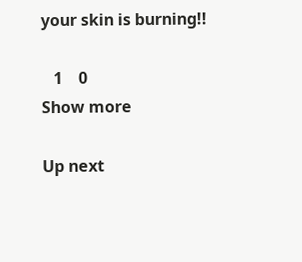your skin is burning!!

   1    0
Show more

Up next